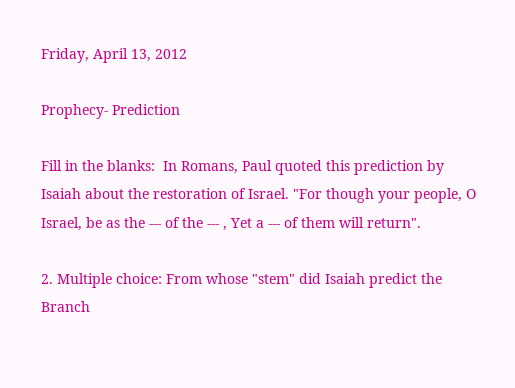Friday, April 13, 2012

Prophecy- Prediction

Fill in the blanks:  In Romans, Paul quoted this prediction by Isaiah about the restoration of Israel. "For though your people, O Israel, be as the --- of the --- , Yet a --- of them will return".

2. Multiple choice: From whose "stem" did Isaiah predict the Branch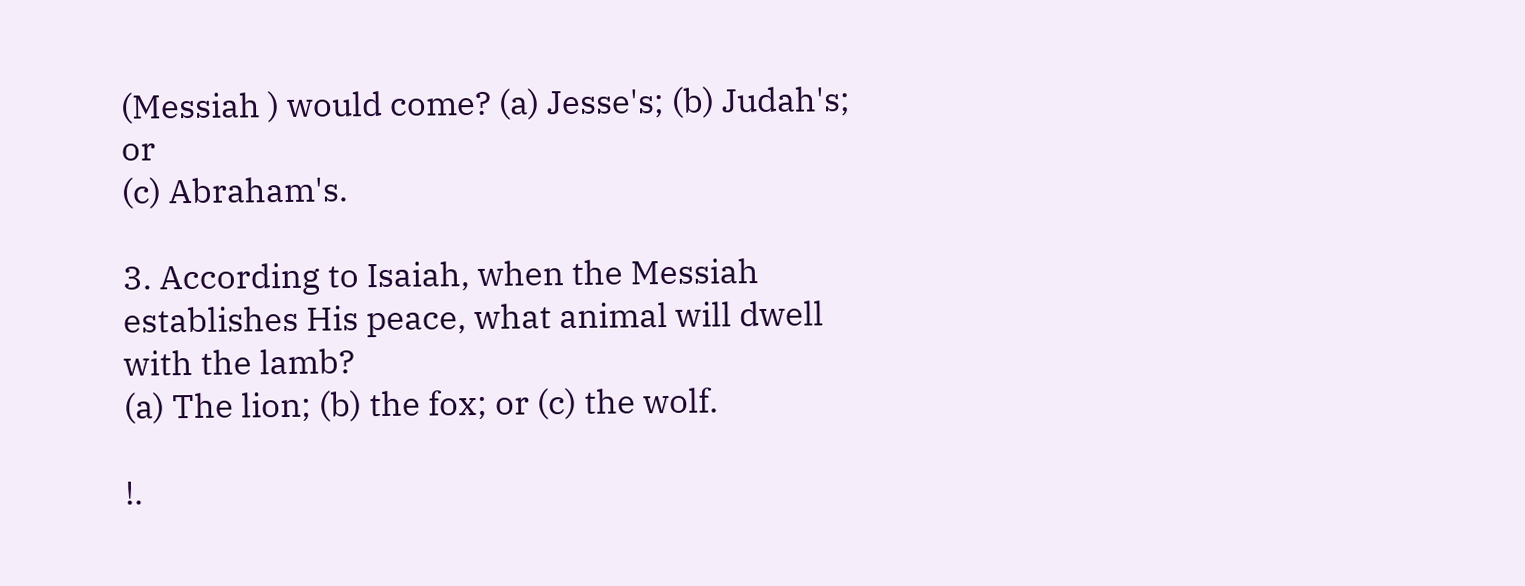(Messiah ) would come? (a) Jesse's; (b) Judah's; or
(c) Abraham's.

3. According to Isaiah, when the Messiah establishes His peace, what animal will dwell with the lamb?
(a) The lion; (b) the fox; or (c) the wolf.

!.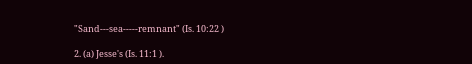"Sand---sea-----remnant" (Is. 10:22 )

2. (a) Jesse's (Is. 11:1 ).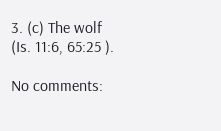3. (c) The wolf (Is. 11:6, 65:25 ).

No comments: